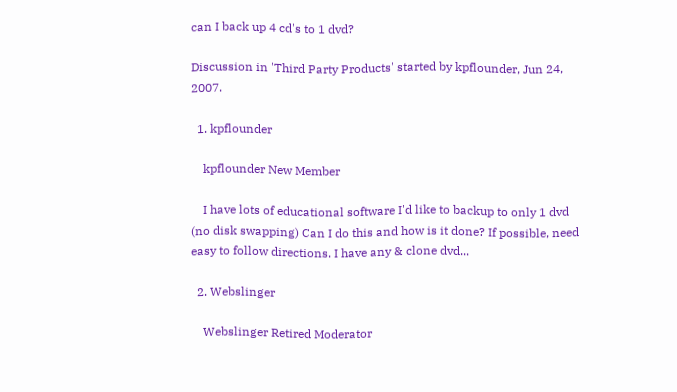can I back up 4 cd's to 1 dvd?

Discussion in 'Third Party Products' started by kpflounder, Jun 24, 2007.

  1. kpflounder

    kpflounder New Member

    I have lots of educational software I'd like to backup to only 1 dvd (no disk swapping) Can I do this and how is it done? If possible, need easy to follow directions. I have any & clone dvd...

  2. Webslinger

    Webslinger Retired Moderator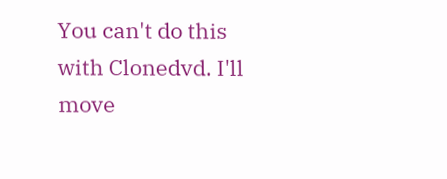You can't do this with Clonedvd. I'll move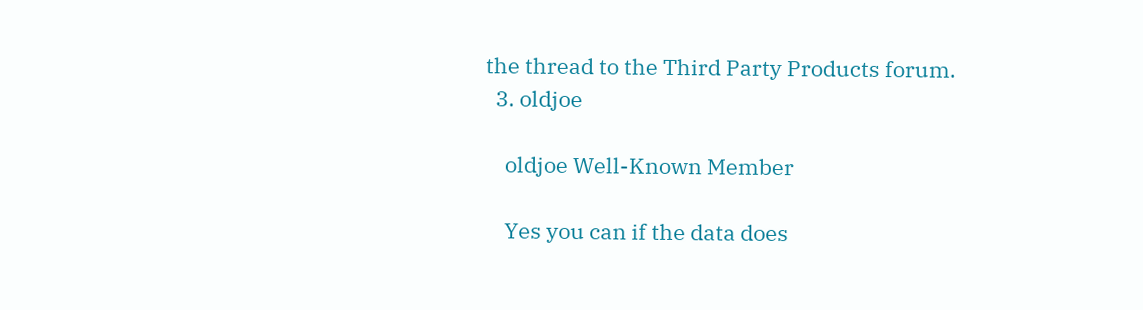the thread to the Third Party Products forum.
  3. oldjoe

    oldjoe Well-Known Member

    Yes you can if the data does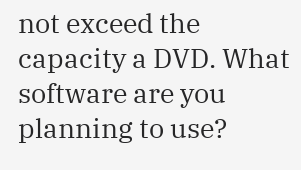not exceed the capacity a DVD. What software are you planning to use?